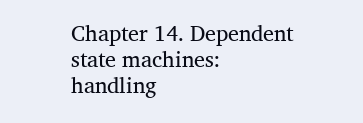Chapter 14. Dependent state machines: handling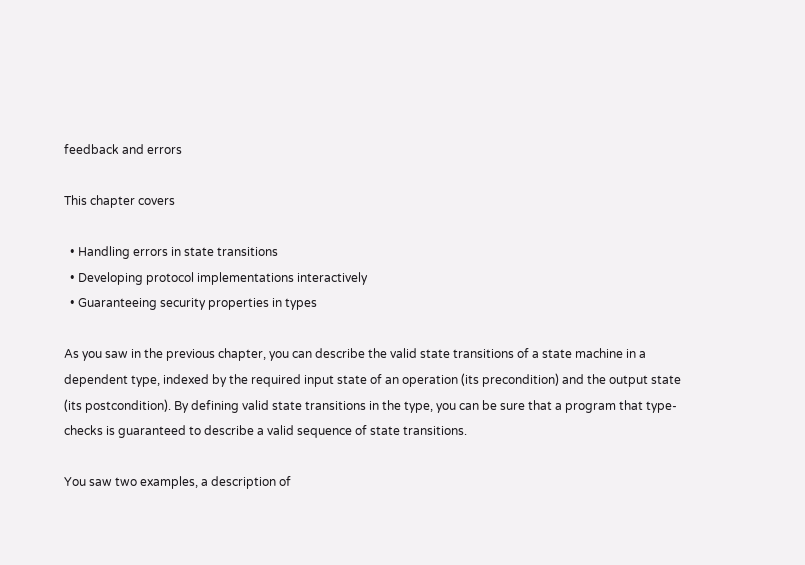feedback and errors

This chapter covers

  • Handling errors in state transitions
  • Developing protocol implementations interactively
  • Guaranteeing security properties in types

As you saw in the previous chapter, you can describe the valid state transitions of a state machine in a dependent type, indexed by the required input state of an operation (its precondition) and the output state (its postcondition). By defining valid state transitions in the type, you can be sure that a program that type-checks is guaranteed to describe a valid sequence of state transitions.

You saw two examples, a description of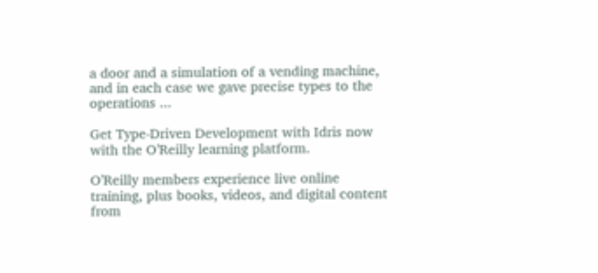a door and a simulation of a vending machine, and in each case we gave precise types to the operations ...

Get Type-Driven Development with Idris now with the O’Reilly learning platform.

O’Reilly members experience live online training, plus books, videos, and digital content from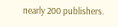nearly 200 publishers.